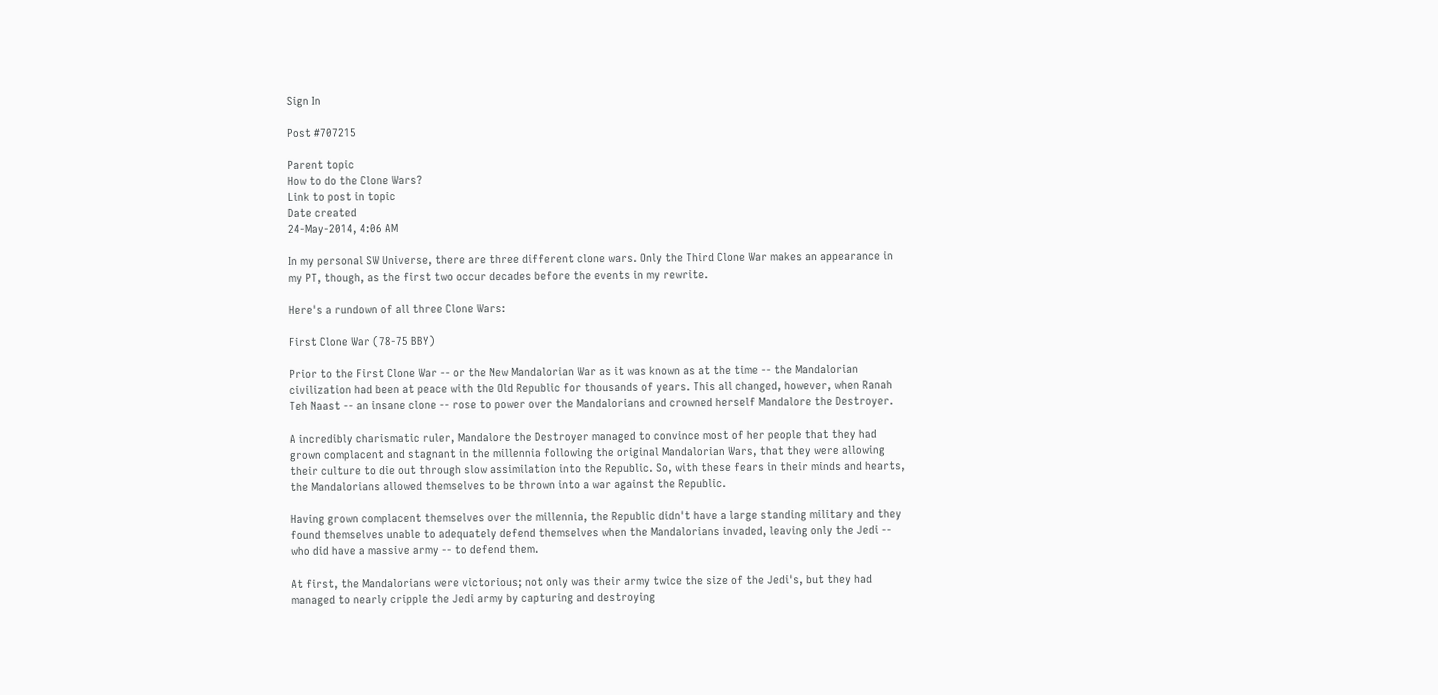Sign In

Post #707215

Parent topic
How to do the Clone Wars?
Link to post in topic
Date created
24-May-2014, 4:06 AM

In my personal SW Universe, there are three different clone wars. Only the Third Clone War makes an appearance in my PT, though, as the first two occur decades before the events in my rewrite.

Here's a rundown of all three Clone Wars:

First Clone War (78-75 BBY)

Prior to the First Clone War -- or the New Mandalorian War as it was known as at the time -- the Mandalorian civilization had been at peace with the Old Republic for thousands of years. This all changed, however, when Ranah Teh Naast -- an insane clone -- rose to power over the Mandalorians and crowned herself Mandalore the Destroyer.

A incredibly charismatic ruler, Mandalore the Destroyer managed to convince most of her people that they had grown complacent and stagnant in the millennia following the original Mandalorian Wars, that they were allowing their culture to die out through slow assimilation into the Republic. So, with these fears in their minds and hearts, the Mandalorians allowed themselves to be thrown into a war against the Republic.

Having grown complacent themselves over the millennia, the Republic didn't have a large standing military and they found themselves unable to adequately defend themselves when the Mandalorians invaded, leaving only the Jedi -- who did have a massive army -- to defend them.

At first, the Mandalorians were victorious; not only was their army twice the size of the Jedi's, but they had managed to nearly cripple the Jedi army by capturing and destroying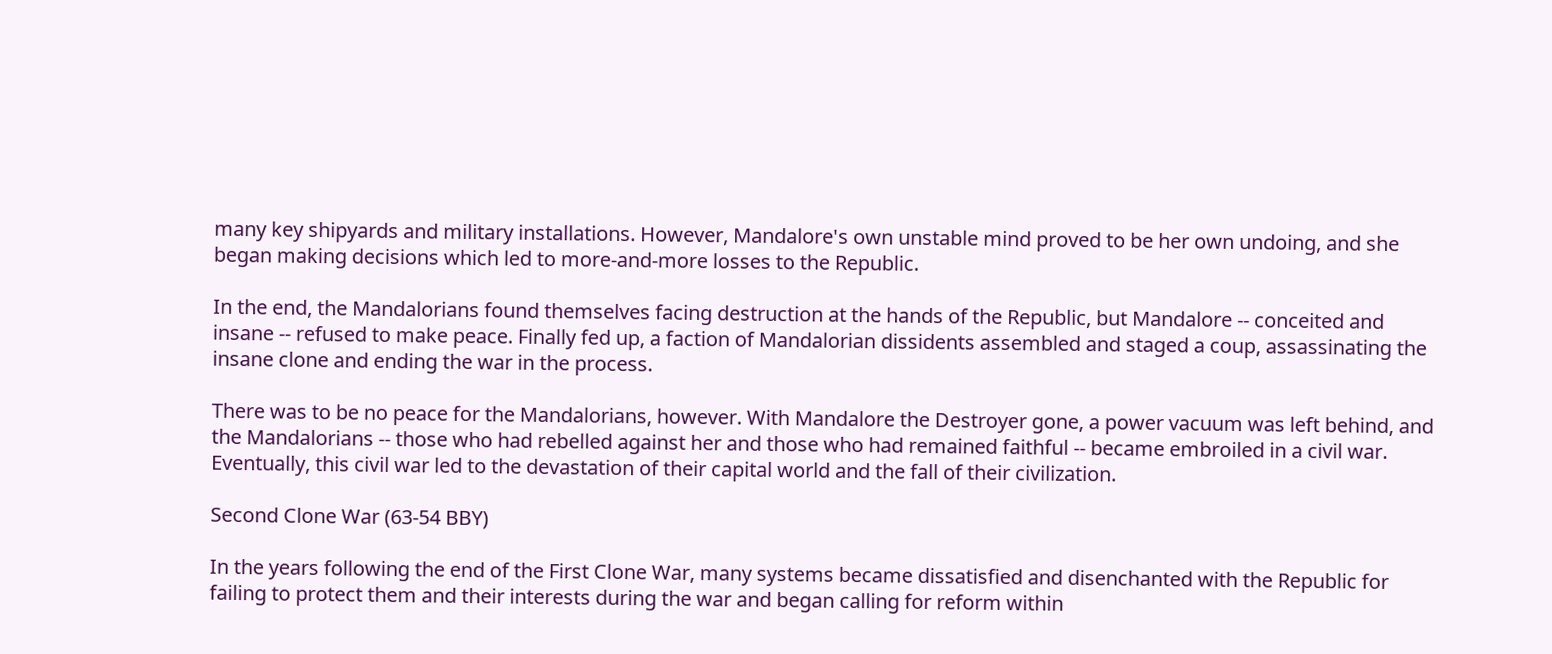many key shipyards and military installations. However, Mandalore's own unstable mind proved to be her own undoing, and she began making decisions which led to more-and-more losses to the Republic.

In the end, the Mandalorians found themselves facing destruction at the hands of the Republic, but Mandalore -- conceited and insane -- refused to make peace. Finally fed up, a faction of Mandalorian dissidents assembled and staged a coup, assassinating the insane clone and ending the war in the process.

There was to be no peace for the Mandalorians, however. With Mandalore the Destroyer gone, a power vacuum was left behind, and the Mandalorians -- those who had rebelled against her and those who had remained faithful -- became embroiled in a civil war. Eventually, this civil war led to the devastation of their capital world and the fall of their civilization.

Second Clone War (63-54 BBY)

In the years following the end of the First Clone War, many systems became dissatisfied and disenchanted with the Republic for failing to protect them and their interests during the war and began calling for reform within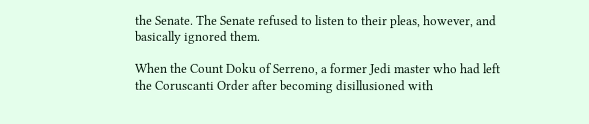the Senate. The Senate refused to listen to their pleas, however, and basically ignored them.

When the Count Doku of Serreno, a former Jedi master who had left the Coruscanti Order after becoming disillusioned with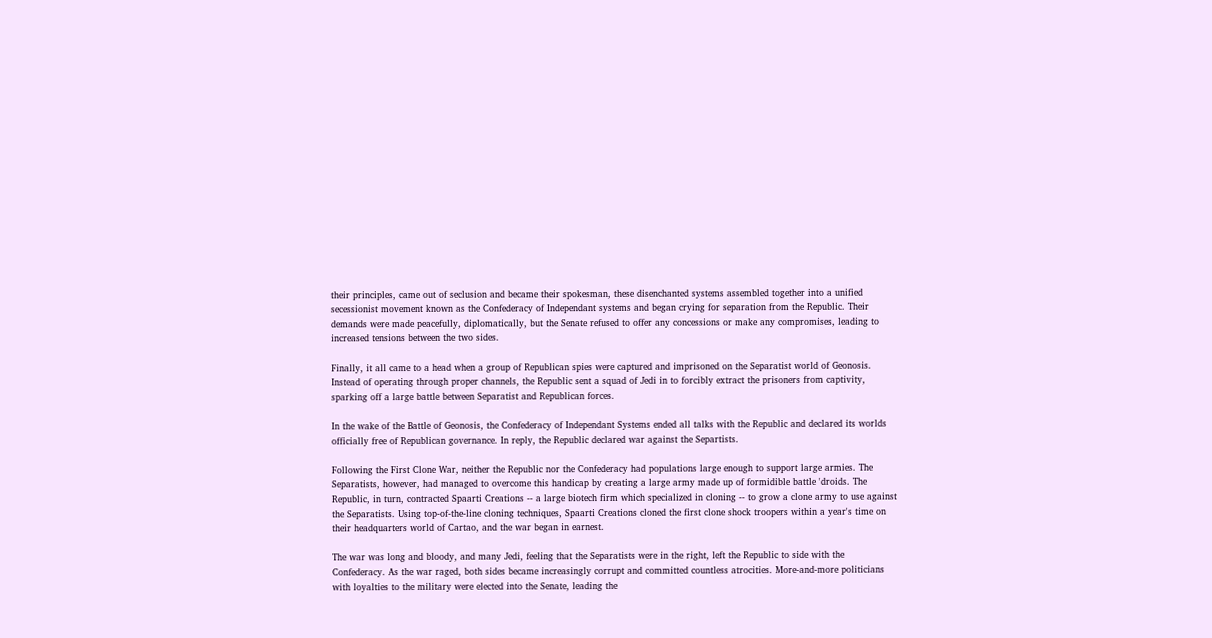their principles, came out of seclusion and became their spokesman, these disenchanted systems assembled together into a unified secessionist movement known as the Confederacy of Independant systems and began crying for separation from the Republic. Their demands were made peacefully, diplomatically, but the Senate refused to offer any concessions or make any compromises, leading to increased tensions between the two sides.

Finally, it all came to a head when a group of Republican spies were captured and imprisoned on the Separatist world of Geonosis. Instead of operating through proper channels, the Republic sent a squad of Jedi in to forcibly extract the prisoners from captivity, sparking off a large battle between Separatist and Republican forces.

In the wake of the Battle of Geonosis, the Confederacy of Independant Systems ended all talks with the Republic and declared its worlds officially free of Republican governance. In reply, the Republic declared war against the Separtists.

Following the First Clone War, neither the Republic nor the Confederacy had populations large enough to support large armies. The Separatists, however, had managed to overcome this handicap by creating a large army made up of formidible battle 'droids. The Republic, in turn, contracted Spaarti Creations -- a large biotech firm which specialized in cloning -- to grow a clone army to use against the Separatists. Using top-of-the-line cloning techniques, Spaarti Creations cloned the first clone shock troopers within a year's time on their headquarters world of Cartao, and the war began in earnest.

The war was long and bloody, and many Jedi, feeling that the Separatists were in the right, left the Republic to side with the Confederacy. As the war raged, both sides became increasingly corrupt and committed countless atrocities. More-and-more politicians with loyalties to the military were elected into the Senate, leading the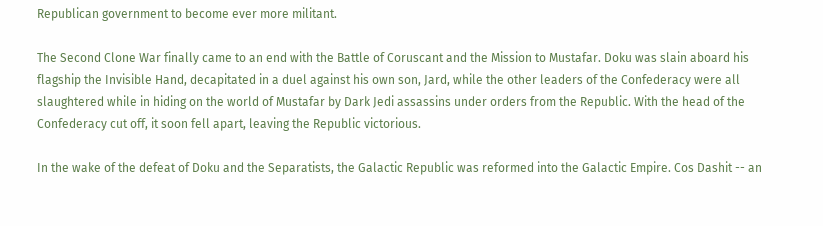Republican government to become ever more militant.

The Second Clone War finally came to an end with the Battle of Coruscant and the Mission to Mustafar. Doku was slain aboard his flagship the Invisible Hand, decapitated in a duel against his own son, Jard, while the other leaders of the Confederacy were all slaughtered while in hiding on the world of Mustafar by Dark Jedi assassins under orders from the Republic. With the head of the Confederacy cut off, it soon fell apart, leaving the Republic victorious.

In the wake of the defeat of Doku and the Separatists, the Galactic Republic was reformed into the Galactic Empire. Cos Dashit -- an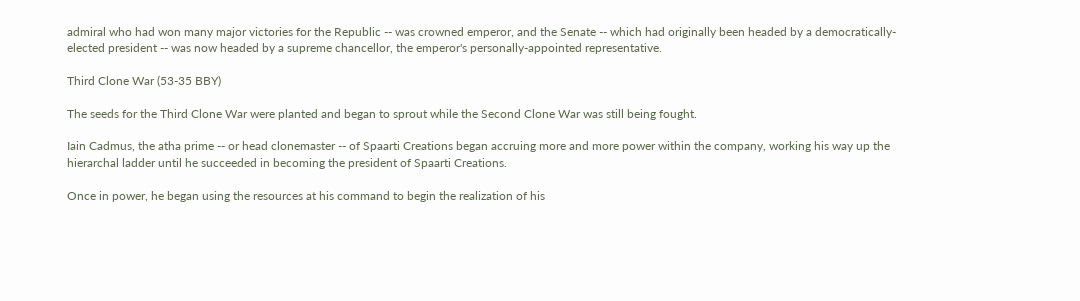admiral who had won many major victories for the Republic -- was crowned emperor, and the Senate -- which had originally been headed by a democratically-elected president -- was now headed by a supreme chancellor, the emperor's personally-appointed representative.

Third Clone War (53-35 BBY)

The seeds for the Third Clone War were planted and began to sprout while the Second Clone War was still being fought.

Iain Cadmus, the atha prime -- or head clonemaster -- of Spaarti Creations began accruing more and more power within the company, working his way up the hierarchal ladder until he succeeded in becoming the president of Spaarti Creations.

Once in power, he began using the resources at his command to begin the realization of his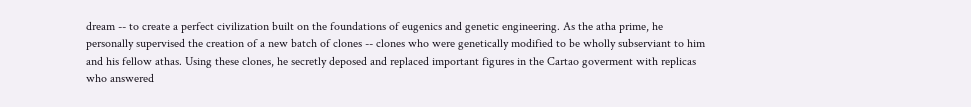dream -- to create a perfect civilization built on the foundations of eugenics and genetic engineering. As the atha prime, he personally supervised the creation of a new batch of clones -- clones who were genetically modified to be wholly subserviant to him and his fellow athas. Using these clones, he secretly deposed and replaced important figures in the Cartao goverment with replicas who answered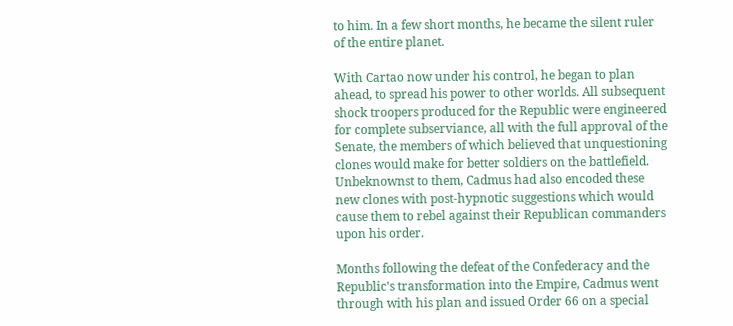to him. In a few short months, he became the silent ruler of the entire planet.

With Cartao now under his control, he began to plan ahead, to spread his power to other worlds. All subsequent shock troopers produced for the Republic were engineered for complete subserviance, all with the full approval of the Senate, the members of which believed that unquestioning clones would make for better soldiers on the battlefield. Unbeknownst to them, Cadmus had also encoded these new clones with post-hypnotic suggestions which would cause them to rebel against their Republican commanders upon his order.

Months following the defeat of the Confederacy and the Republic's transformation into the Empire, Cadmus went through with his plan and issued Order 66 on a special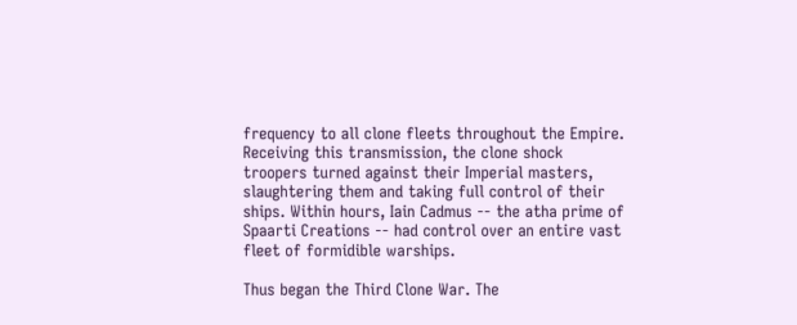frequency to all clone fleets throughout the Empire. Receiving this transmission, the clone shock troopers turned against their Imperial masters, slaughtering them and taking full control of their ships. Within hours, Iain Cadmus -- the atha prime of Spaarti Creations -- had control over an entire vast fleet of formidible warships.

Thus began the Third Clone War. The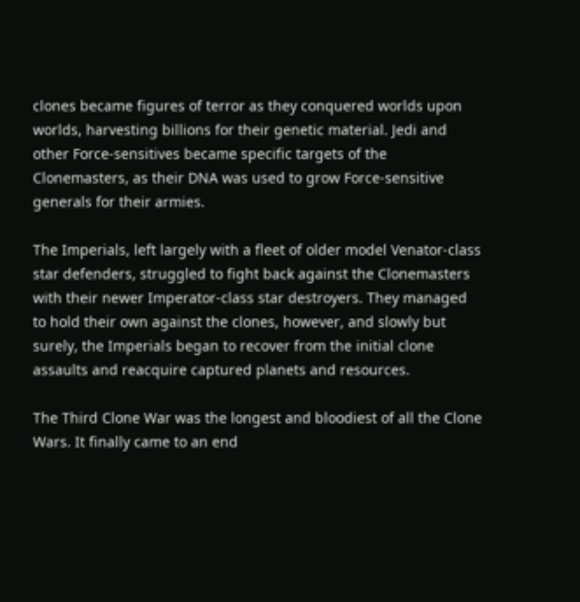clones became figures of terror as they conquered worlds upon worlds, harvesting billions for their genetic material. Jedi and other Force-sensitives became specific targets of the Clonemasters, as their DNA was used to grow Force-sensitive generals for their armies.

The Imperials, left largely with a fleet of older model Venator-class star defenders, struggled to fight back against the Clonemasters with their newer Imperator-class star destroyers. They managed to hold their own against the clones, however, and slowly but surely, the Imperials began to recover from the initial clone assaults and reacquire captured planets and resources.

The Third Clone War was the longest and bloodiest of all the Clone Wars. It finally came to an end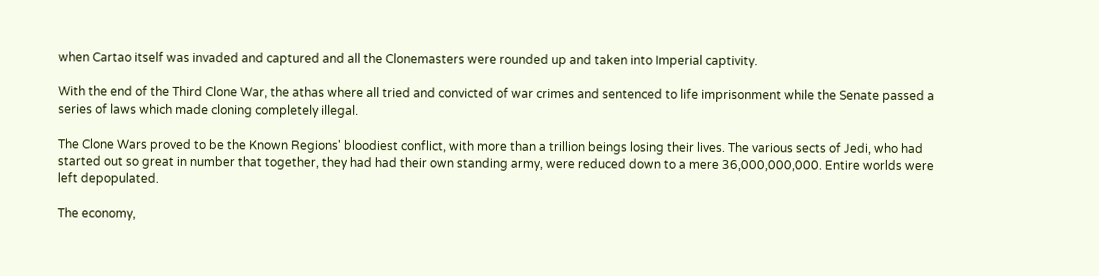when Cartao itself was invaded and captured and all the Clonemasters were rounded up and taken into Imperial captivity.

With the end of the Third Clone War, the athas where all tried and convicted of war crimes and sentenced to life imprisonment while the Senate passed a series of laws which made cloning completely illegal.

The Clone Wars proved to be the Known Regions' bloodiest conflict, with more than a trillion beings losing their lives. The various sects of Jedi, who had started out so great in number that together, they had had their own standing army, were reduced down to a mere 36,000,000,000. Entire worlds were left depopulated.

The economy,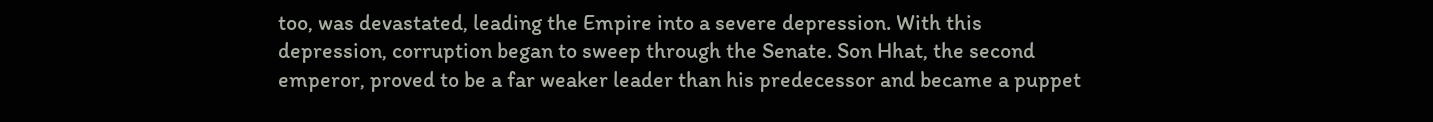too, was devastated, leading the Empire into a severe depression. With this depression, corruption began to sweep through the Senate. Son Hhat, the second emperor, proved to be a far weaker leader than his predecessor and became a puppet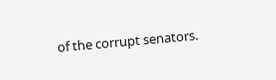of the corrupt senators.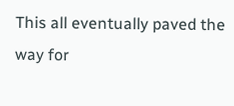This all eventually paved the way for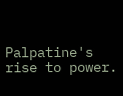Palpatine's rise to power.